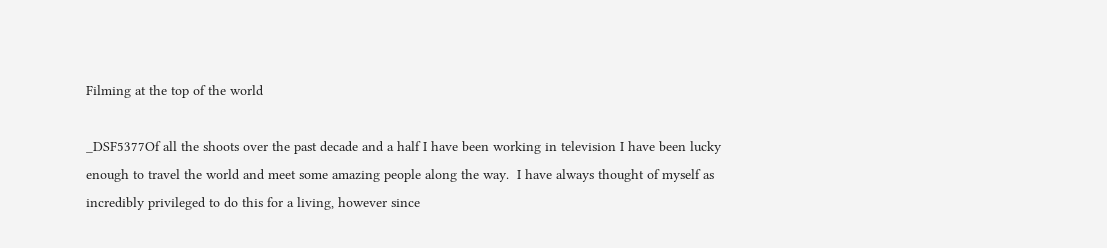Filming at the top of the world

_DSF5377Of all the shoots over the past decade and a half I have been working in television I have been lucky enough to travel the world and meet some amazing people along the way.  I have always thought of myself as incredibly privileged to do this for a living, however since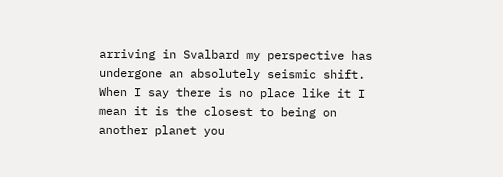arriving in Svalbard my perspective has undergone an absolutely seismic shift.  When I say there is no place like it I mean it is the closest to being on another planet you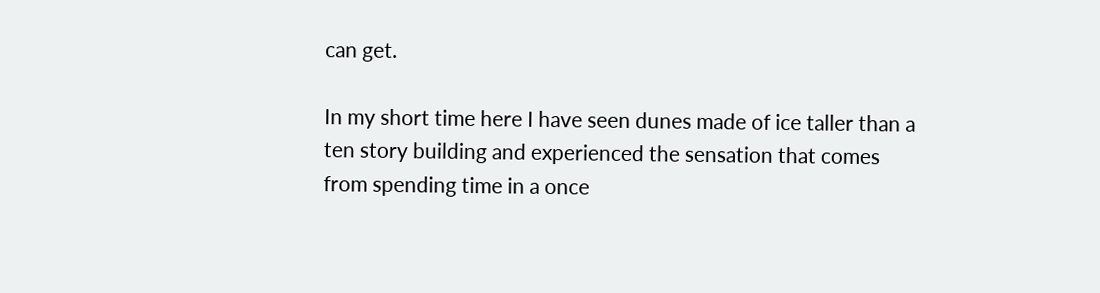can get.

In my short time here I have seen dunes made of ice taller than a ten story building and experienced the sensation that comes from spending time in a once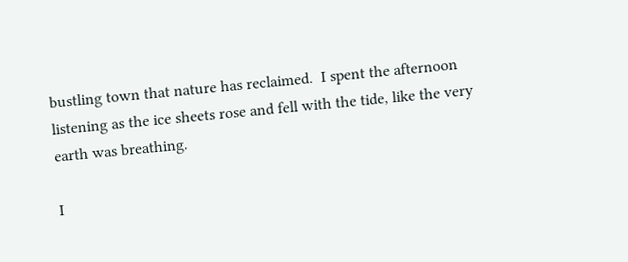bustling town that nature has reclaimed.  I spent the afternoon listening as the ice sheets rose and fell with the tide, like the very earth was breathing.

I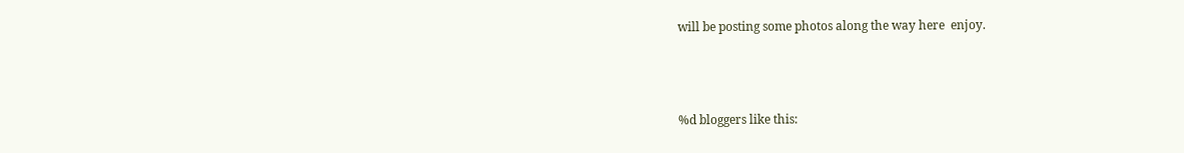will be posting some photos along the way here  enjoy.



%d bloggers like this: